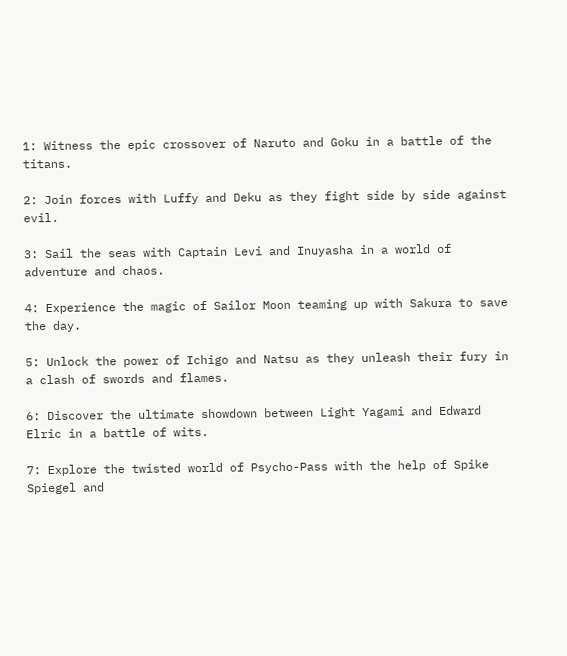1: Witness the epic crossover of Naruto and Goku in a battle of the titans.

2: Join forces with Luffy and Deku as they fight side by side against evil.

3: Sail the seas with Captain Levi and Inuyasha in a world of adventure and chaos.

4: Experience the magic of Sailor Moon teaming up with Sakura to save the day.

5: Unlock the power of Ichigo and Natsu as they unleash their fury in a clash of swords and flames.

6: Discover the ultimate showdown between Light Yagami and Edward Elric in a battle of wits.

7: Explore the twisted world of Psycho-Pass with the help of Spike Spiegel and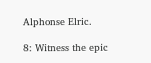Alphonse Elric.

8: Witness the epic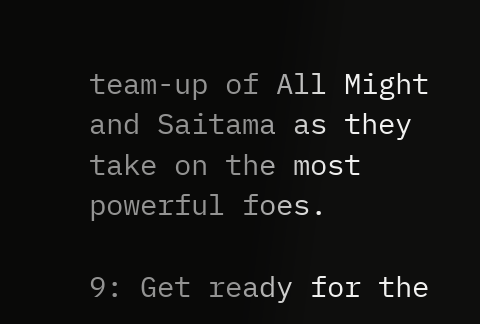team-up of All Might and Saitama as they take on the most powerful foes.

9: Get ready for the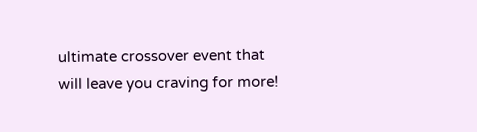ultimate crossover event that will leave you craving for more!